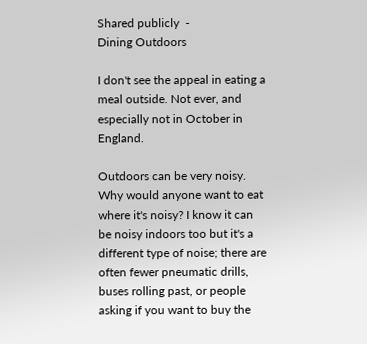Shared publicly  -
Dining Outdoors

I don't see the appeal in eating a meal outside. Not ever, and especially not in October in England.

Outdoors can be very noisy. Why would anyone want to eat where it's noisy? I know it can be noisy indoors too but it's a different type of noise; there are often fewer pneumatic drills, buses rolling past, or people asking if you want to buy the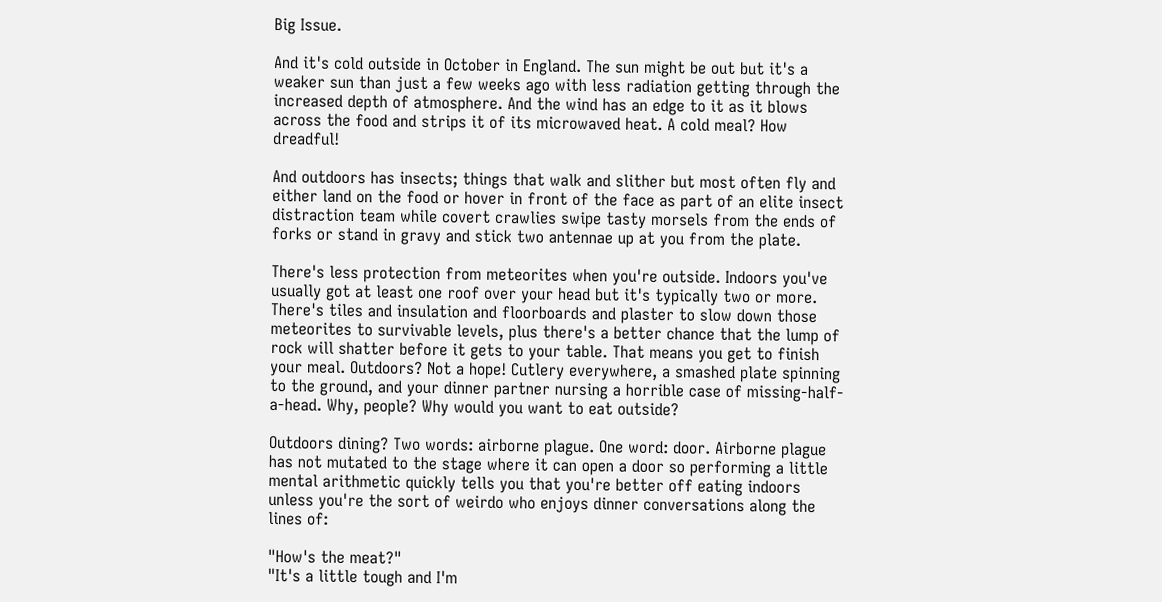Big Issue.

And it's cold outside in October in England. The sun might be out but it's a weaker sun than just a few weeks ago with less radiation getting through the increased depth of atmosphere. And the wind has an edge to it as it blows across the food and strips it of its microwaved heat. A cold meal? How dreadful!

And outdoors has insects; things that walk and slither but most often fly and either land on the food or hover in front of the face as part of an elite insect distraction team while covert crawlies swipe tasty morsels from the ends of forks or stand in gravy and stick two antennae up at you from the plate.

There's less protection from meteorites when you're outside. Indoors you've usually got at least one roof over your head but it's typically two or more. There's tiles and insulation and floorboards and plaster to slow down those meteorites to survivable levels, plus there's a better chance that the lump of rock will shatter before it gets to your table. That means you get to finish your meal. Outdoors? Not a hope! Cutlery everywhere, a smashed plate spinning to the ground, and your dinner partner nursing a horrible case of missing-half-a-head. Why, people? Why would you want to eat outside?

Outdoors dining? Two words: airborne plague. One word: door. Airborne plague has not mutated to the stage where it can open a door so performing a little mental arithmetic quickly tells you that you're better off eating indoors unless you're the sort of weirdo who enjoys dinner conversations along the lines of:

"How's the meat?"
"It's a little tough and I'm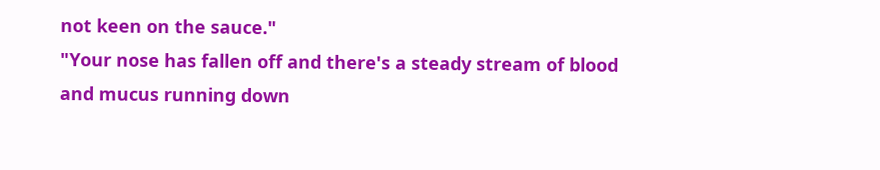not keen on the sauce."
"Your nose has fallen off and there's a steady stream of blood and mucus running down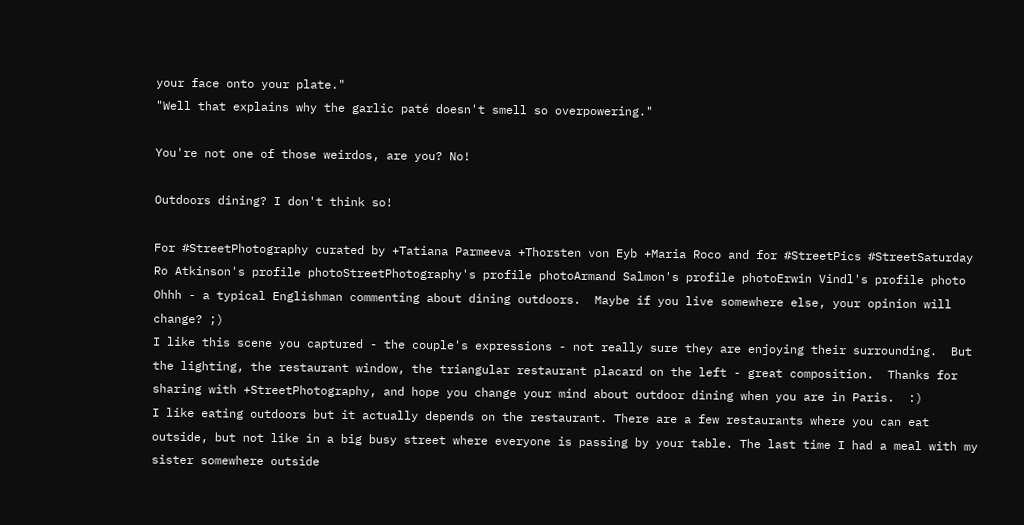your face onto your plate."
"Well that explains why the garlic paté doesn't smell so overpowering."

You're not one of those weirdos, are you? No!

Outdoors dining? I don't think so!

For #StreetPhotography curated by +Tatiana Parmeeva +Thorsten von Eyb +Maria Roco and for #StreetPics #StreetSaturday
Ro Atkinson's profile photoStreetPhotography's profile photoArmand Salmon's profile photoErwin Vindl's profile photo
Ohhh - a typical Englishman commenting about dining outdoors.  Maybe if you live somewhere else, your opinion will change? ;)
I like this scene you captured - the couple's expressions - not really sure they are enjoying their surrounding.  But the lighting, the restaurant window, the triangular restaurant placard on the left - great composition.  Thanks for sharing with +StreetPhotography, and hope you change your mind about outdoor dining when you are in Paris.  :)
I like eating outdoors but it actually depends on the restaurant. There are a few restaurants where you can eat outside, but not like in a big busy street where everyone is passing by your table. The last time I had a meal with my sister somewhere outside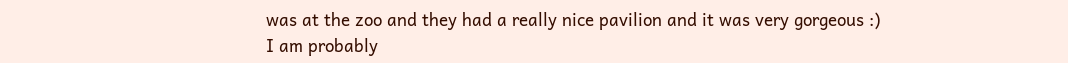was at the zoo and they had a really nice pavilion and it was very gorgeous :)
I am probably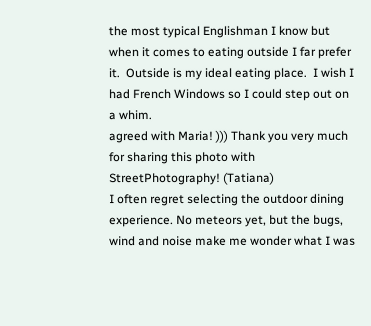the most typical Englishman I know but when it comes to eating outside I far prefer it.  Outside is my ideal eating place.  I wish I had French Windows so I could step out on a whim.
agreed with Maria! ))) Thank you very much for sharing this photo with StreetPhotography! (Tatiana)
I often regret selecting the outdoor dining experience. No meteors yet, but the bugs, wind and noise make me wonder what I was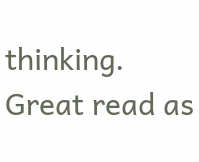thinking.
Great read as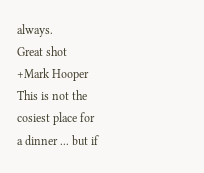always.
Great shot +Mark Hooper This is not the cosiest place for a dinner ... but if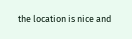the location is nice and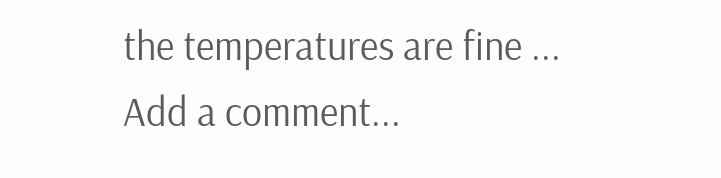the temperatures are fine ...
Add a comment...